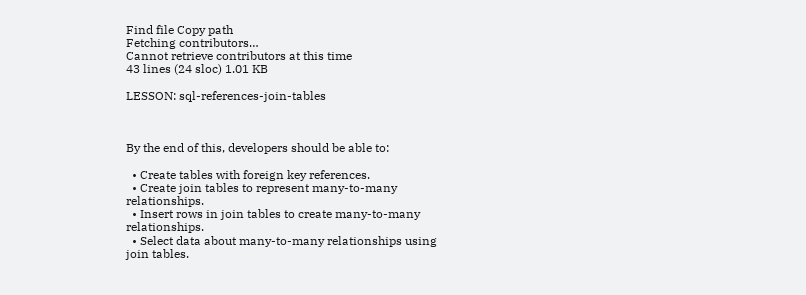Find file Copy path
Fetching contributors…
Cannot retrieve contributors at this time
43 lines (24 sloc) 1.01 KB

LESSON: sql-references-join-tables



By the end of this, developers should be able to:

  • Create tables with foreign key references.
  • Create join tables to represent many-to-many relationships.
  • Insert rows in join tables to create many-to-many relationships.
  • Select data about many-to-many relationships using join tables.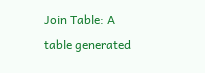Join Table: A table generated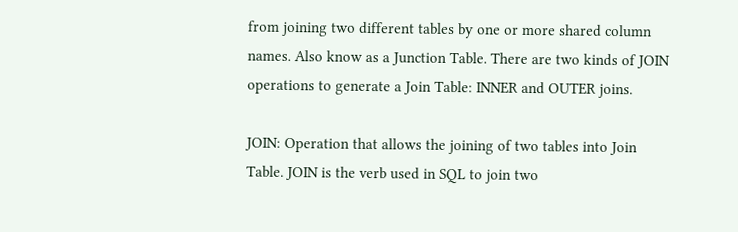from joining two different tables by one or more shared column names. Also know as a Junction Table. There are two kinds of JOIN operations to generate a Join Table: INNER and OUTER joins.

JOIN: Operation that allows the joining of two tables into Join Table. JOIN is the verb used in SQL to join two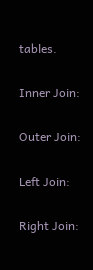tables.

Inner Join:

Outer Join:

Left Join:

Right Join: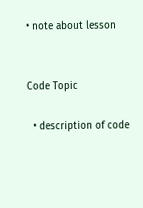• note about lesson


Code Topic

  • description of code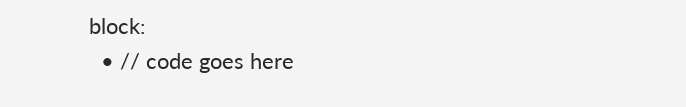block:
  • // code goes here